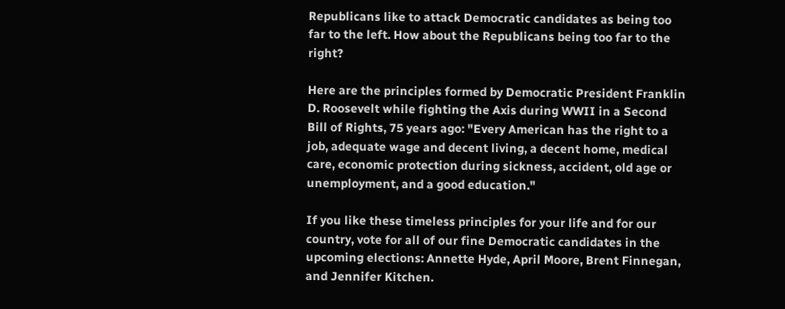Republicans like to attack Democratic candidates as being too far to the left. How about the Republicans being too far to the right?

Here are the principles formed by Democratic President Franklin D. Roosevelt while fighting the Axis during WWII in a Second Bill of Rights, 75 years ago: "Every American has the right to a job, adequate wage and decent living, a decent home, medical care, economic protection during sickness, accident, old age or unemployment, and a good education."

If you like these timeless principles for your life and for our country, vote for all of our fine Democratic candidates in the upcoming elections: Annette Hyde, April Moore, Brent Finnegan, and Jennifer Kitchen.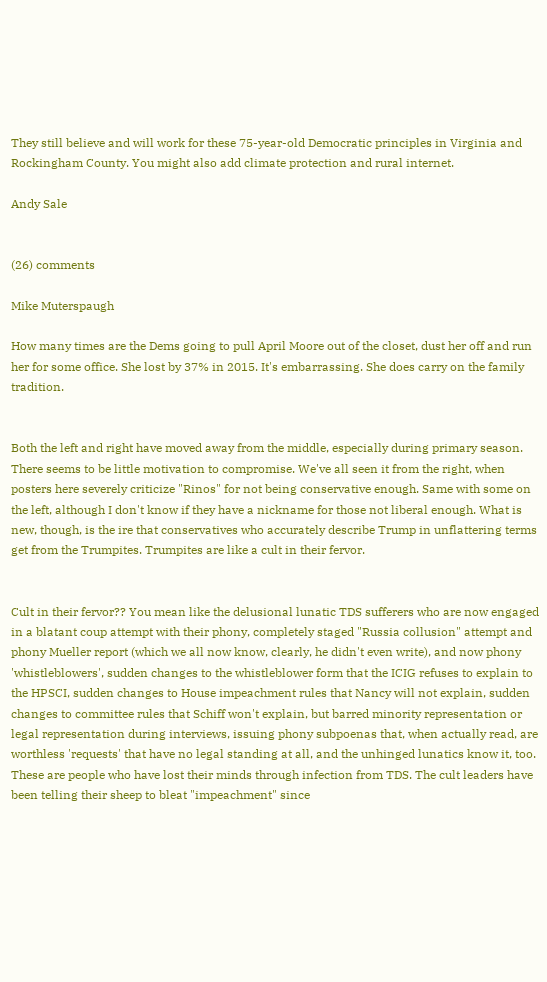They still believe and will work for these 75-year-old Democratic principles in Virginia and Rockingham County. You might also add climate protection and rural internet.

Andy Sale


(26) comments

Mike Muterspaugh

How many times are the Dems going to pull April Moore out of the closet, dust her off and run her for some office. She lost by 37% in 2015. It's embarrassing. She does carry on the family tradition.


Both the left and right have moved away from the middle, especially during primary season. There seems to be little motivation to compromise. We've all seen it from the right, when posters here severely criticize "Rinos" for not being conservative enough. Same with some on the left, although I don't know if they have a nickname for those not liberal enough. What is new, though, is the ire that conservatives who accurately describe Trump in unflattering terms get from the Trumpites. Trumpites are like a cult in their fervor.


Cult in their fervor?? You mean like the delusional lunatic TDS sufferers who are now engaged in a blatant coup attempt with their phony, completely staged "Russia collusion" attempt and phony Mueller report (which we all now know, clearly, he didn't even write), and now phony 'whistleblowers', sudden changes to the whistleblower form that the ICIG refuses to explain to the HPSCI, sudden changes to House impeachment rules that Nancy will not explain, sudden changes to committee rules that Schiff won't explain, but barred minority representation or legal representation during interviews, issuing phony subpoenas that, when actually read, are worthless 'requests' that have no legal standing at all, and the unhinged lunatics know it, too. These are people who have lost their minds through infection from TDS. The cult leaders have been telling their sheep to bleat "impeachment" since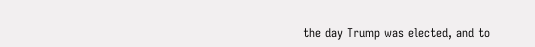the day Trump was elected, and to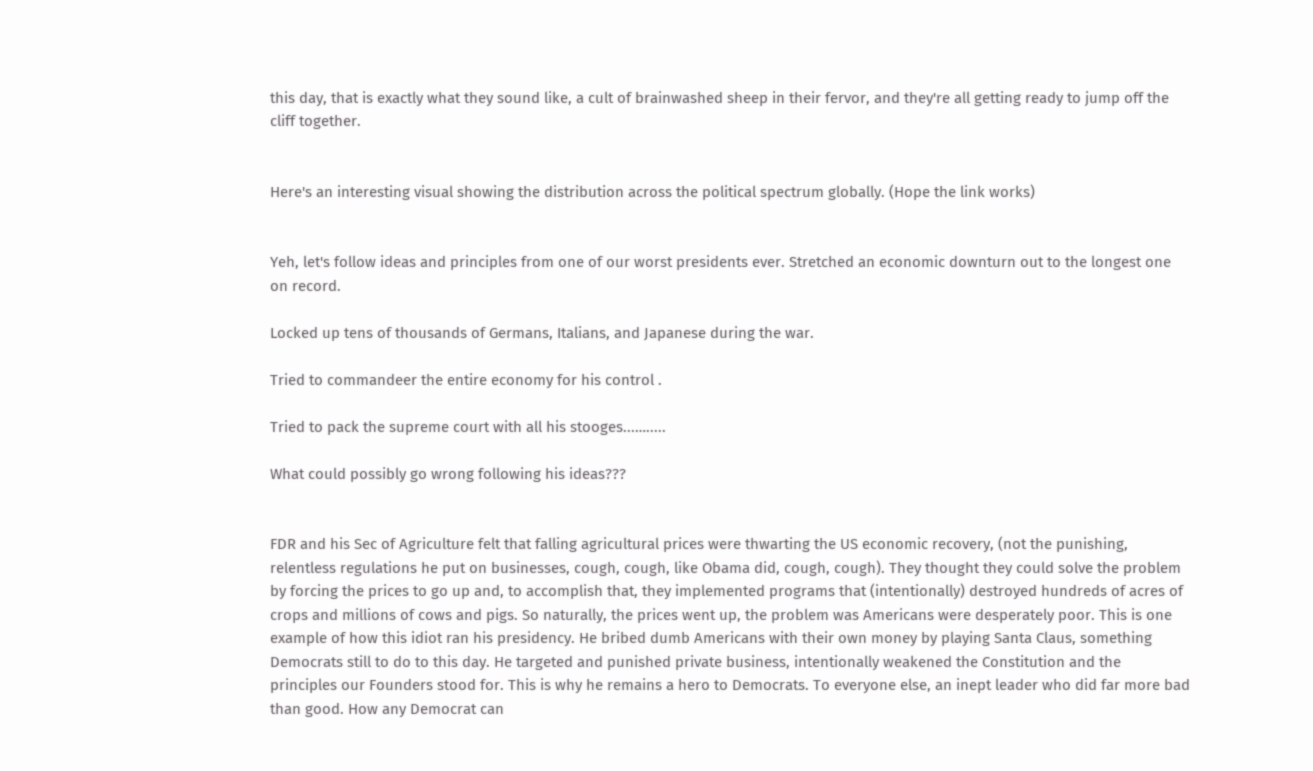this day, that is exactly what they sound like, a cult of brainwashed sheep in their fervor, and they're all getting ready to jump off the cliff together.


Here's an interesting visual showing the distribution across the political spectrum globally. (Hope the link works)


Yeh, let's follow ideas and principles from one of our worst presidents ever. Stretched an economic downturn out to the longest one on record.

Locked up tens of thousands of Germans, Italians, and Japanese during the war.

Tried to commandeer the entire economy for his control .

Tried to pack the supreme court with all his stooges...….....

What could possibly go wrong following his ideas???


FDR and his Sec of Agriculture felt that falling agricultural prices were thwarting the US economic recovery, (not the punishing, relentless regulations he put on businesses, cough, cough, like Obama did, cough, cough). They thought they could solve the problem by forcing the prices to go up and, to accomplish that, they implemented programs that (intentionally) destroyed hundreds of acres of crops and millions of cows and pigs. So naturally, the prices went up, the problem was Americans were desperately poor. This is one example of how this idiot ran his presidency. He bribed dumb Americans with their own money by playing Santa Claus, something Democrats still to do to this day. He targeted and punished private business, intentionally weakened the Constitution and the principles our Founders stood for. This is why he remains a hero to Democrats. To everyone else, an inept leader who did far more bad than good. How any Democrat can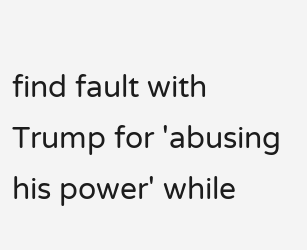find fault with Trump for 'abusing his power' while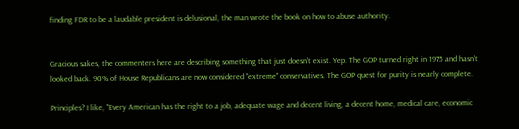finding FDR to be a laudable president is delusional, the man wrote the book on how to abuse authority.


Gracious sakes, the commenters here are describing something that just doesn't exist. Yep. The GOP turned right in 1975 and hasn't looked back. 90% of House Republicans are now considered "extreme" conservatives. The GOP quest for purity is nearly complete.

Principles? I like, "Every American has the right to a job, adequate wage and decent living, a decent home, medical care, economic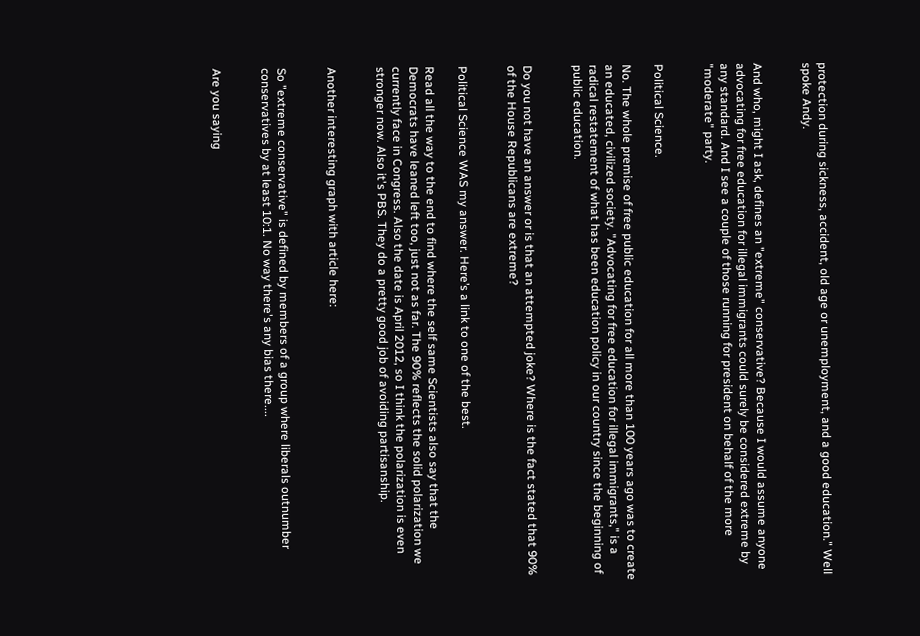protection during sickness, accident, old age or unemployment, and a good education." Well spoke Andy.


And who, might I ask, defines an "extreme" conservative? Because I would assume anyone advocating for free education for illegal immigrants could surely be considered extreme by any standard. And I see a couple of those running for president on behalf of the more "moderate" party.


Political Science.

No. The whole premise of free public education for all more than 100 years ago was to create an educated, civilized society. "Advocating for free education for illegal immigrants," is a radical restatement of what has been education policy in our country since the beginning of public education.


Do you not have an answer or is that an attempted joke? Where is the fact stated that 90% of the House Republicans are extreme?


Political Science WAS my answer. Here’s a link to one of the best.

Read all the way to the end to find where the self same Scientists also say that the Democrats have leaned left too, just not as far. The 90% reflects the solid polarization we currently face in Congress. Also the date is April 2012, so I think the polarization is even stronger now. Also it's PBS. They do a pretty good job of avoiding partisanship.


Another interesting graph with article here:


So "extreme conservative" is defined by members of a group where liberals outnumber conservatives by at least 10:1. No way there's any bias there....


Are you saying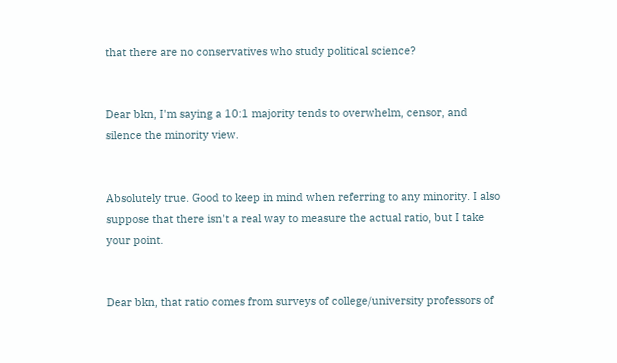that there are no conservatives who study political science?


Dear bkn, I'm saying a 10:1 majority tends to overwhelm, censor, and silence the minority view.


Absolutely true. Good to keep in mind when referring to any minority. I also suppose that there isn't a real way to measure the actual ratio, but I take your point.


Dear bkn, that ratio comes from surveys of college/university professors of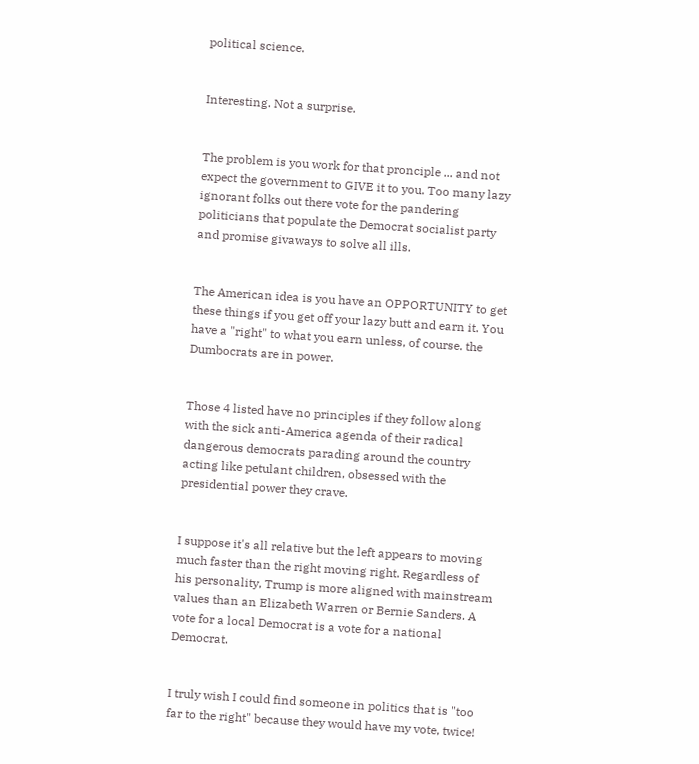political science.


Interesting. Not a surprise.


The problem is you work for that pronciple ... and not expect the government to GIVE it to you. Too many lazy ignorant folks out there vote for the pandering politicians that populate the Democrat socialist party and promise givaways to solve all ills.


The American idea is you have an OPPORTUNITY to get these things if you get off your lazy butt and earn it. You have a "right" to what you earn unless, of course. the Dumbocrats are in power.


Those 4 listed have no principles if they follow along with the sick anti-America agenda of their radical dangerous democrats parading around the country acting like petulant children, obsessed with the presidential power they crave.


I suppose it's all relative but the left appears to moving much faster than the right moving right. Regardless of his personality, Trump is more aligned with mainstream values than an Elizabeth Warren or Bernie Sanders. A vote for a local Democrat is a vote for a national Democrat.


I truly wish I could find someone in politics that is "too far to the right" because they would have my vote, twice!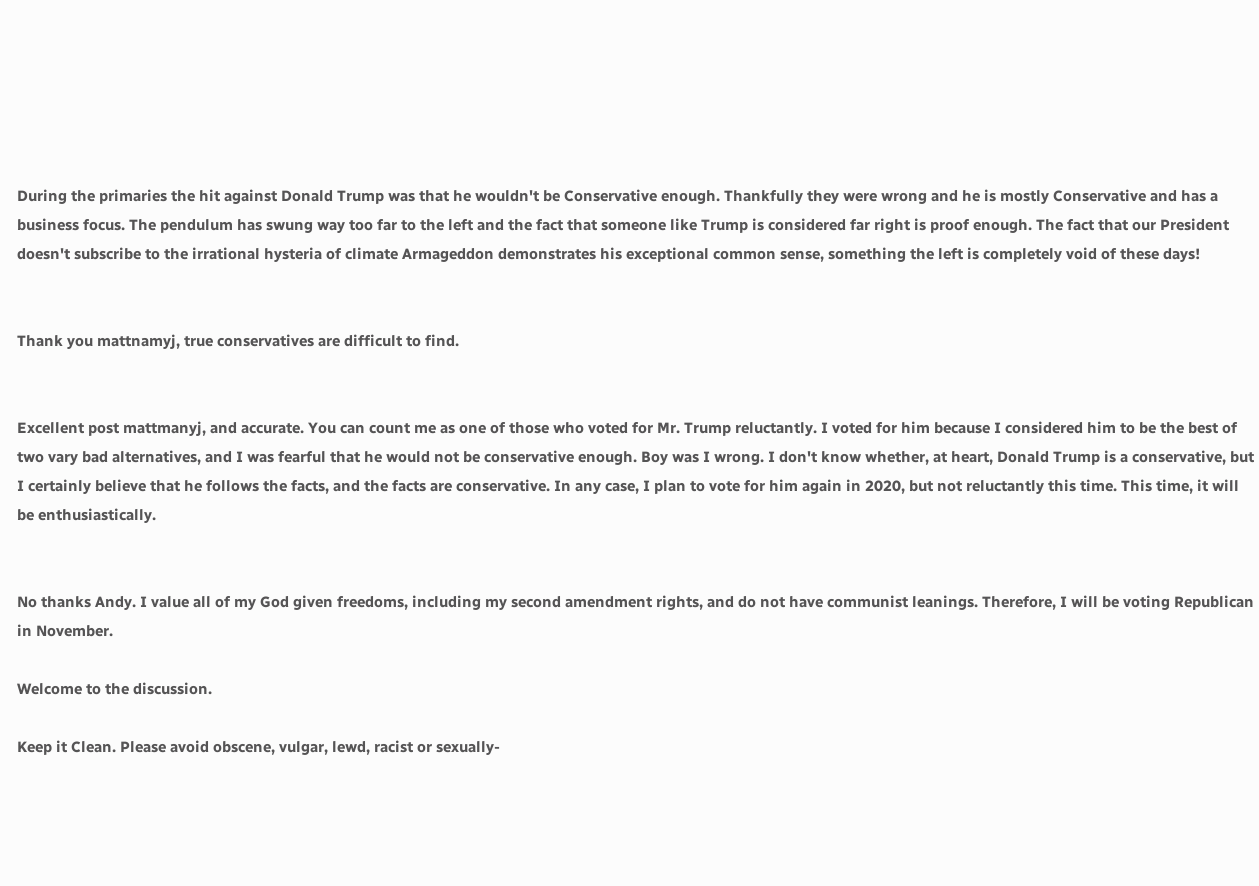During the primaries the hit against Donald Trump was that he wouldn't be Conservative enough. Thankfully they were wrong and he is mostly Conservative and has a business focus. The pendulum has swung way too far to the left and the fact that someone like Trump is considered far right is proof enough. The fact that our President doesn't subscribe to the irrational hysteria of climate Armageddon demonstrates his exceptional common sense, something the left is completely void of these days!


Thank you mattnamyj, true conservatives are difficult to find.


Excellent post mattmanyj, and accurate. You can count me as one of those who voted for Mr. Trump reluctantly. I voted for him because I considered him to be the best of two vary bad alternatives, and I was fearful that he would not be conservative enough. Boy was I wrong. I don't know whether, at heart, Donald Trump is a conservative, but I certainly believe that he follows the facts, and the facts are conservative. In any case, I plan to vote for him again in 2020, but not reluctantly this time. This time, it will be enthusiastically.


No thanks Andy. I value all of my God given freedoms, including my second amendment rights, and do not have communist leanings. Therefore, I will be voting Republican in November.

Welcome to the discussion.

Keep it Clean. Please avoid obscene, vulgar, lewd, racist or sexually-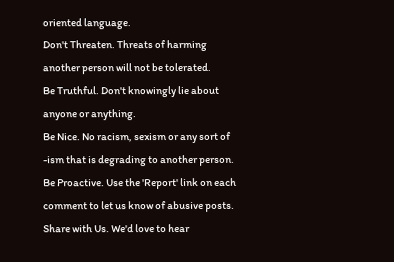oriented language.
Don't Threaten. Threats of harming another person will not be tolerated.
Be Truthful. Don't knowingly lie about anyone or anything.
Be Nice. No racism, sexism or any sort of -ism that is degrading to another person.
Be Proactive. Use the 'Report' link on each comment to let us know of abusive posts.
Share with Us. We'd love to hear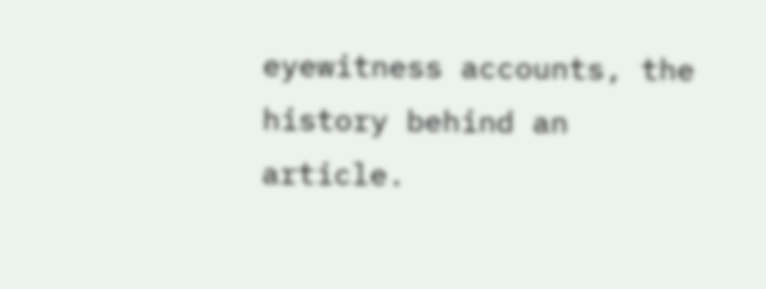eyewitness accounts, the history behind an article.